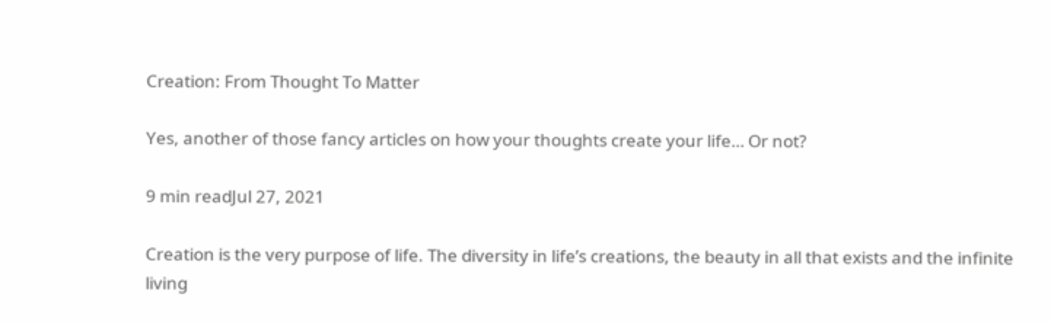Creation: From Thought To Matter

Yes, another of those fancy articles on how your thoughts create your life… Or not?

9 min readJul 27, 2021

Creation is the very purpose of life. The diversity in life’s creations, the beauty in all that exists and the infinite living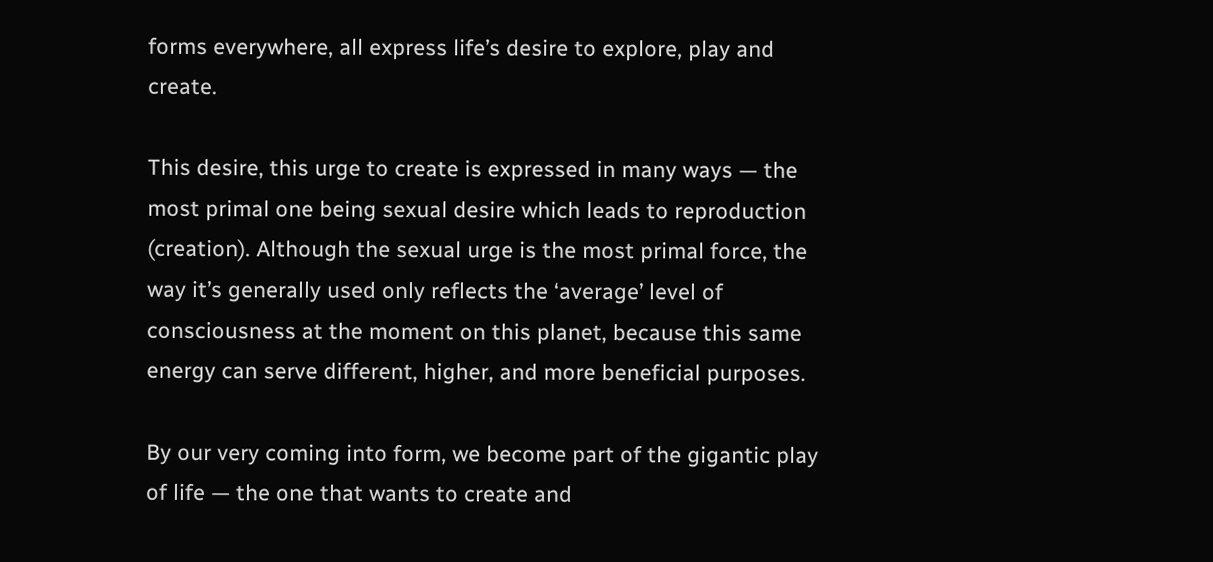forms everywhere, all express life’s desire to explore, play and create.

This desire, this urge to create is expressed in many ways — the most primal one being sexual desire which leads to reproduction (creation). Although the sexual urge is the most primal force, the way it’s generally used only reflects the ‘average’ level of consciousness at the moment on this planet, because this same energy can serve different, higher, and more beneficial purposes.

By our very coming into form, we become part of the gigantic play of life — the one that wants to create and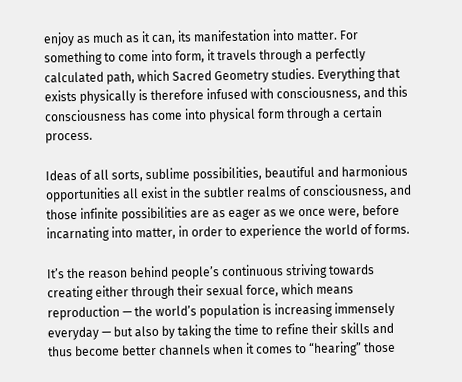enjoy as much as it can, its manifestation into matter. For something to come into form, it travels through a perfectly calculated path, which Sacred Geometry studies. Everything that exists physically is therefore infused with consciousness, and this consciousness has come into physical form through a certain process.

Ideas of all sorts, sublime possibilities, beautiful and harmonious opportunities all exist in the subtler realms of consciousness, and those infinite possibilities are as eager as we once were, before incarnating into matter, in order to experience the world of forms.

It’s the reason behind people’s continuous striving towards creating either through their sexual force, which means reproduction — the world’s population is increasing immensely everyday — but also by taking the time to refine their skills and thus become better channels when it comes to “hearing” those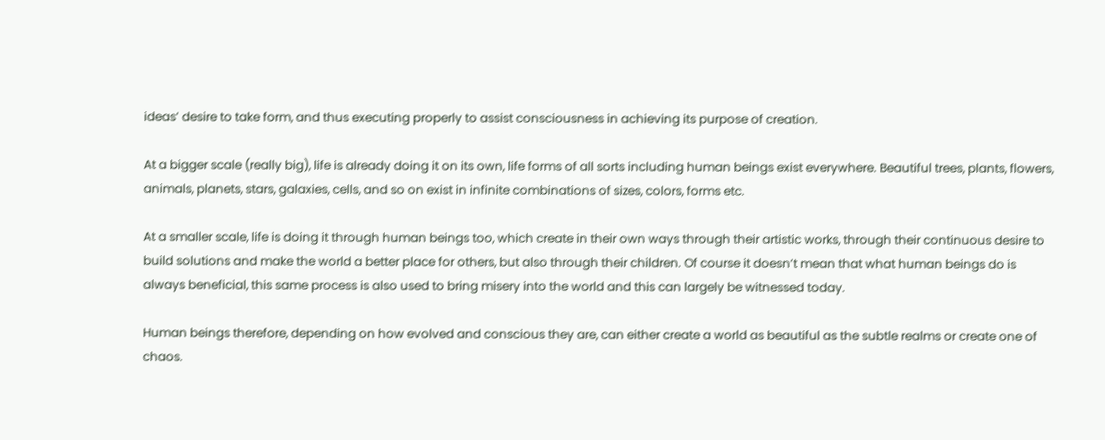ideas’ desire to take form, and thus executing properly to assist consciousness in achieving its purpose of creation.

At a bigger scale (really big), life is already doing it on its own, life forms of all sorts including human beings exist everywhere. Beautiful trees, plants, flowers, animals, planets, stars, galaxies, cells, and so on exist in infinite combinations of sizes, colors, forms etc.

At a smaller scale, life is doing it through human beings too, which create in their own ways through their artistic works, through their continuous desire to build solutions and make the world a better place for others, but also through their children. Of course it doesn’t mean that what human beings do is always beneficial, this same process is also used to bring misery into the world and this can largely be witnessed today.

Human beings therefore, depending on how evolved and conscious they are, can either create a world as beautiful as the subtle realms or create one of chaos.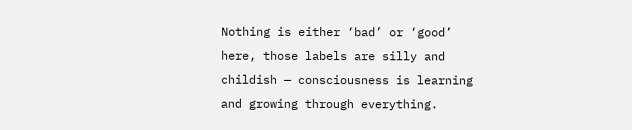Nothing is either ‘bad’ or ‘good’ here, those labels are silly and childish — consciousness is learning and growing through everything.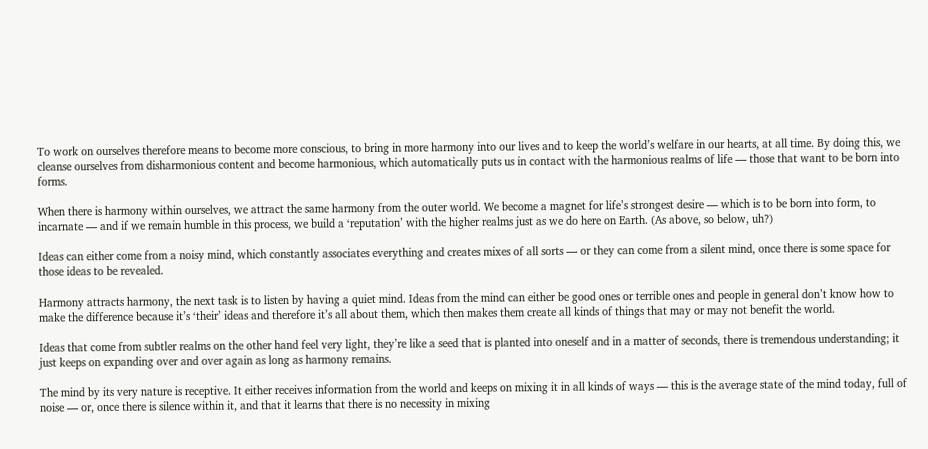To work on ourselves therefore means to become more conscious, to bring in more harmony into our lives and to keep the world’s welfare in our hearts, at all time. By doing this, we cleanse ourselves from disharmonious content and become harmonious, which automatically puts us in contact with the harmonious realms of life — those that want to be born into forms.

When there is harmony within ourselves, we attract the same harmony from the outer world. We become a magnet for life’s strongest desire — which is to be born into form, to incarnate — and if we remain humble in this process, we build a ‘reputation’ with the higher realms just as we do here on Earth. (As above, so below, uh?)

Ideas can either come from a noisy mind, which constantly associates everything and creates mixes of all sorts — or they can come from a silent mind, once there is some space for those ideas to be revealed.

Harmony attracts harmony, the next task is to listen by having a quiet mind. Ideas from the mind can either be good ones or terrible ones and people in general don’t know how to make the difference because it’s ‘their’ ideas and therefore it’s all about them, which then makes them create all kinds of things that may or may not benefit the world.

Ideas that come from subtler realms on the other hand feel very light, they’re like a seed that is planted into oneself and in a matter of seconds, there is tremendous understanding; it just keeps on expanding over and over again as long as harmony remains.

The mind by its very nature is receptive. It either receives information from the world and keeps on mixing it in all kinds of ways — this is the average state of the mind today, full of noise — or, once there is silence within it, and that it learns that there is no necessity in mixing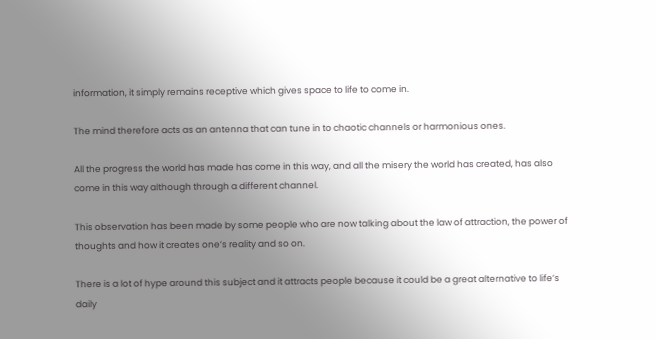information, it simply remains receptive which gives space to life to come in.

The mind therefore acts as an antenna that can tune in to chaotic channels or harmonious ones.

All the progress the world has made has come in this way, and all the misery the world has created, has also come in this way although through a different channel.

This observation has been made by some people who are now talking about the law of attraction, the power of thoughts and how it creates one’s reality and so on.

There is a lot of hype around this subject and it attracts people because it could be a great alternative to life’s daily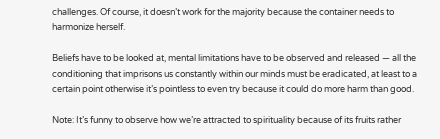challenges. Of course, it doesn’t work for the majority because the container needs to harmonize herself.

Beliefs have to be looked at, mental limitations have to be observed and released — all the conditioning that imprisons us constantly within our minds must be eradicated, at least to a certain point otherwise it’s pointless to even try because it could do more harm than good.

Note: It’s funny to observe how we’re attracted to spirituality because of its fruits rather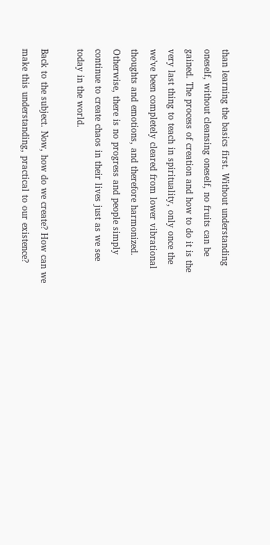than learning the basics first. Without understanding oneself, without cleansing oneself, no fruits can be gained. The process of creation and how to do it is the very last thing to teach in spirituality, only once the we’ve been completely cleared from lower vibrational thoughts and emotions, and therefore harmonized. Otherwise, there is no progress and people simply continue to create chaos in their lives just as we see today in the world.

Back to the subject. Now, how do we create? How can we make this understanding, practical to our existence?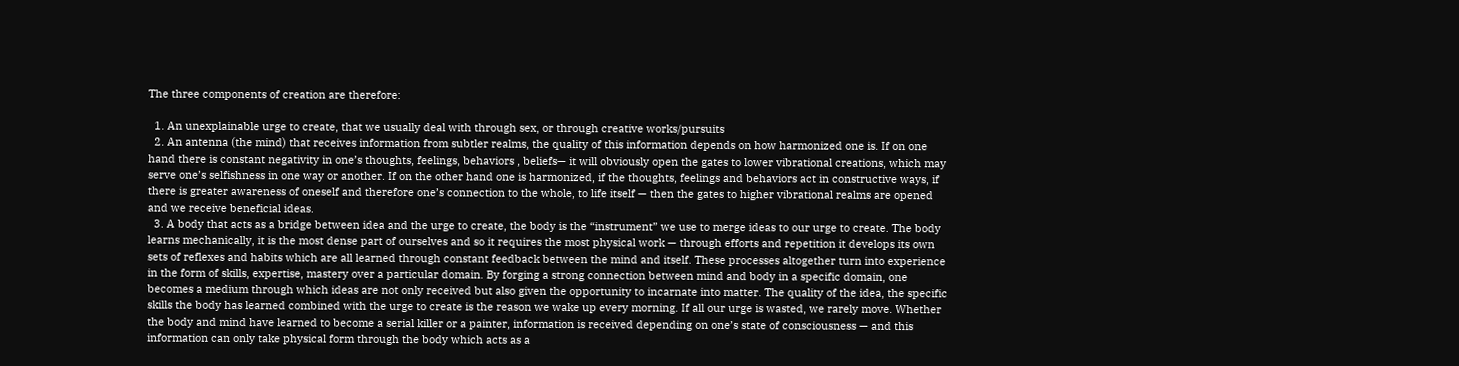The three components of creation are therefore:

  1. An unexplainable urge to create, that we usually deal with through sex, or through creative works/pursuits
  2. An antenna (the mind) that receives information from subtler realms, the quality of this information depends on how harmonized one is. If on one hand there is constant negativity in one’s thoughts, feelings, behaviors , beliefs— it will obviously open the gates to lower vibrational creations, which may serve one’s selfishness in one way or another. If on the other hand one is harmonized, if the thoughts, feelings and behaviors act in constructive ways, if there is greater awareness of oneself and therefore one’s connection to the whole, to life itself — then the gates to higher vibrational realms are opened and we receive beneficial ideas.
  3. A body that acts as a bridge between idea and the urge to create, the body is the “instrument” we use to merge ideas to our urge to create. The body learns mechanically, it is the most dense part of ourselves and so it requires the most physical work — through efforts and repetition it develops its own sets of reflexes and habits which are all learned through constant feedback between the mind and itself. These processes altogether turn into experience in the form of skills, expertise, mastery over a particular domain. By forging a strong connection between mind and body in a specific domain, one becomes a medium through which ideas are not only received but also given the opportunity to incarnate into matter. The quality of the idea, the specific skills the body has learned combined with the urge to create is the reason we wake up every morning. If all our urge is wasted, we rarely move. Whether the body and mind have learned to become a serial killer or a painter, information is received depending on one’s state of consciousness — and this information can only take physical form through the body which acts as a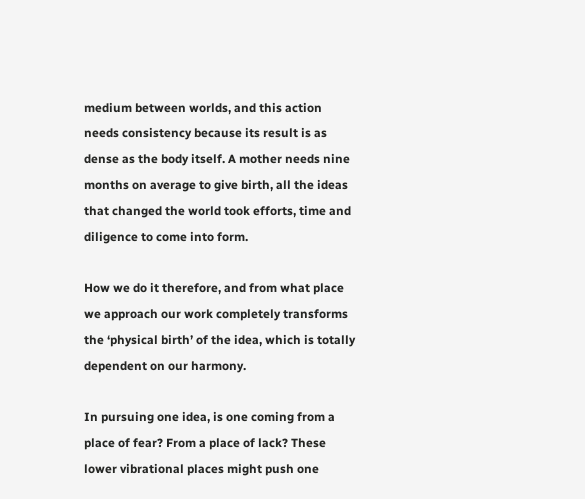medium between worlds, and this action needs consistency because its result is as dense as the body itself. A mother needs nine months on average to give birth, all the ideas that changed the world took efforts, time and diligence to come into form.

How we do it therefore, and from what place we approach our work completely transforms the ‘physical birth’ of the idea, which is totally dependent on our harmony.

In pursuing one idea, is one coming from a place of fear? From a place of lack? These lower vibrational places might push one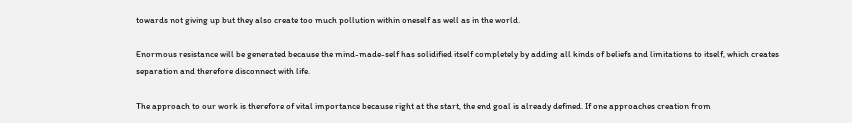towards not giving up but they also create too much pollution within oneself as well as in the world.

Enormous resistance will be generated because the mind-made-self has solidified itself completely by adding all kinds of beliefs and limitations to itself, which creates separation and therefore disconnect with life.

The approach to our work is therefore of vital importance because right at the start, the end goal is already defined. If one approaches creation from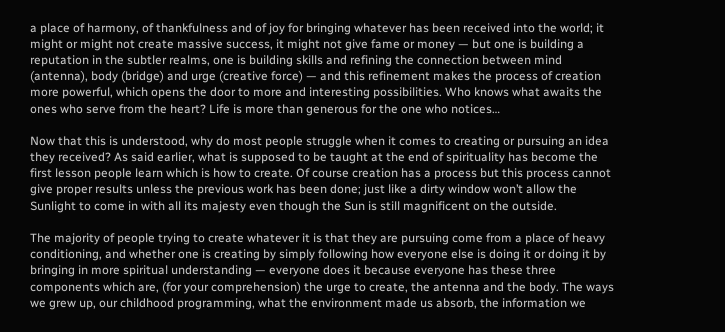a place of harmony, of thankfulness and of joy for bringing whatever has been received into the world; it might or might not create massive success, it might not give fame or money — but one is building a reputation in the subtler realms, one is building skills and refining the connection between mind (antenna), body (bridge) and urge (creative force) — and this refinement makes the process of creation more powerful, which opens the door to more and interesting possibilities. Who knows what awaits the ones who serve from the heart? Life is more than generous for the one who notices…

Now that this is understood, why do most people struggle when it comes to creating or pursuing an idea they received? As said earlier, what is supposed to be taught at the end of spirituality has become the first lesson people learn which is how to create. Of course creation has a process but this process cannot give proper results unless the previous work has been done; just like a dirty window won’t allow the Sunlight to come in with all its majesty even though the Sun is still magnificent on the outside.

The majority of people trying to create whatever it is that they are pursuing come from a place of heavy conditioning, and whether one is creating by simply following how everyone else is doing it or doing it by bringing in more spiritual understanding — everyone does it because everyone has these three components which are, (for your comprehension) the urge to create, the antenna and the body. The ways we grew up, our childhood programming, what the environment made us absorb, the information we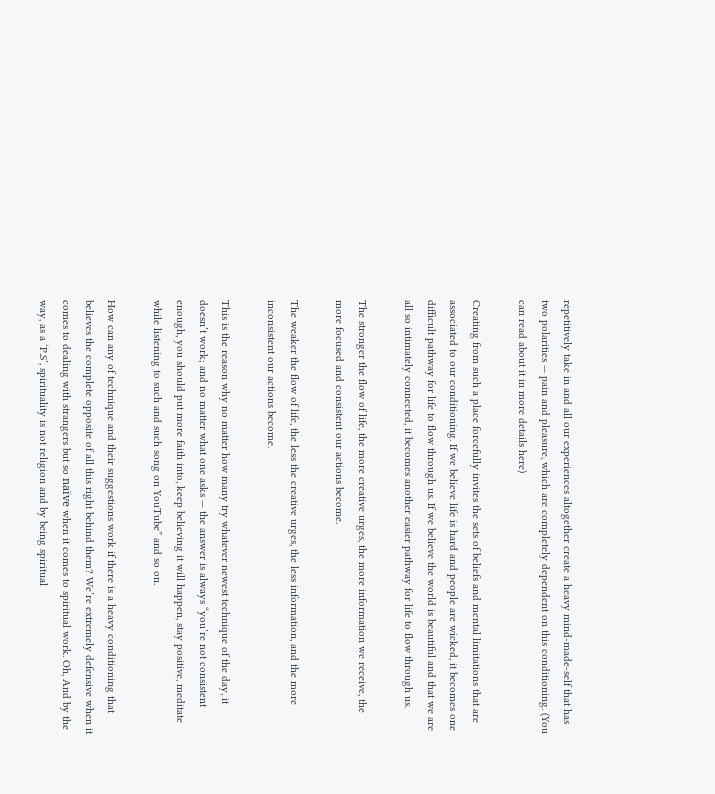repetitively take in and all our experiences altogether create a heavy mind-made-self that has two polarities — pain and pleasure, which are completely dependent on this conditioning. (You can read about it in more details here)

Creating from such a place forcefully invites the sets of beliefs and mental limitations that are associated to our conditioning. If we believe life is hard and people are wicked, it becomes one difficult pathway for life to flow through us. If we believe the world is beautiful and that we are all so intimately connected, it becomes another easier pathway for life to flow through us.

The stronger the flow of life, the more creative urges, the more information we receive, the more focused and consistent our actions become.

The weaker the flow of life, the less the creative urges, the less information, and the more inconsistent our actions become.

This is the reason why no matter how many try whatever newest technique of the day, it doesn’t work; and no matter what one asks — the answer is always “you’re not consistent enough, you should put more faith into, keep believing it will happen, stay positive, meditate while listening to such and such song on YouTube” and so on.

How can any of technique and their suggestions work if there is a heavy conditioning that believes the complete opposite of all this right behind them? We’re extremely defensive when it comes to dealing with strangers but so naïve when it comes to spiritual work. Oh, And by the way, as a ‘P.S’, spirituality is not religion and by being spiritual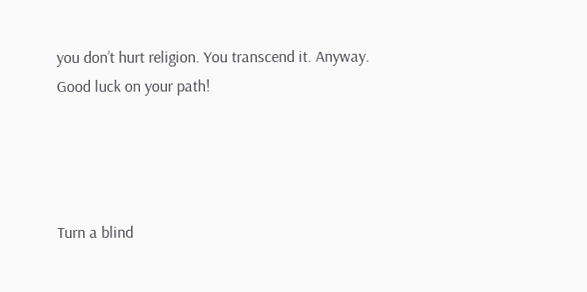you don’t hurt religion. You transcend it. Anyway. Good luck on your path!




Turn a blind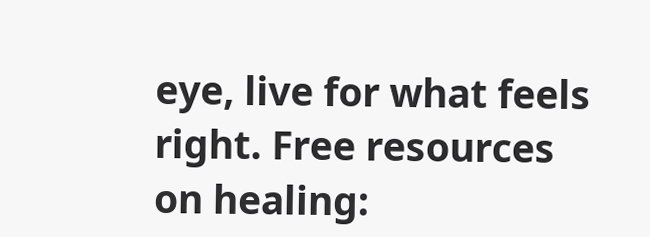eye, live for what feels right. Free resources on healing: